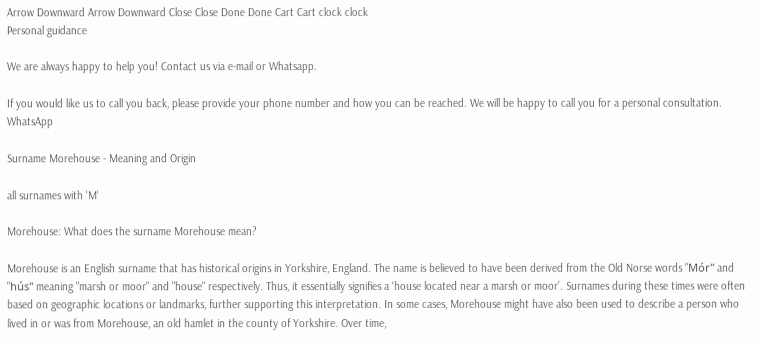Arrow Downward Arrow Downward Close Close Done Done Cart Cart clock clock
Personal guidance

We are always happy to help you! Contact us via e-mail or Whatsapp.

If you would like us to call you back, please provide your phone number and how you can be reached. We will be happy to call you for a personal consultation. WhatsApp

Surname Morehouse - Meaning and Origin

all surnames with 'M'

Morehouse: What does the surname Morehouse mean?

Morehouse is an English surname that has historical origins in Yorkshire, England. The name is believed to have been derived from the Old Norse words "Mór" and "hús" meaning "marsh or moor" and "house" respectively. Thus, it essentially signifies a ‘house located near a marsh or moor’. Surnames during these times were often based on geographic locations or landmarks, further supporting this interpretation. In some cases, Morehouse might have also been used to describe a person who lived in or was from Morehouse, an old hamlet in the county of Yorkshire. Over time,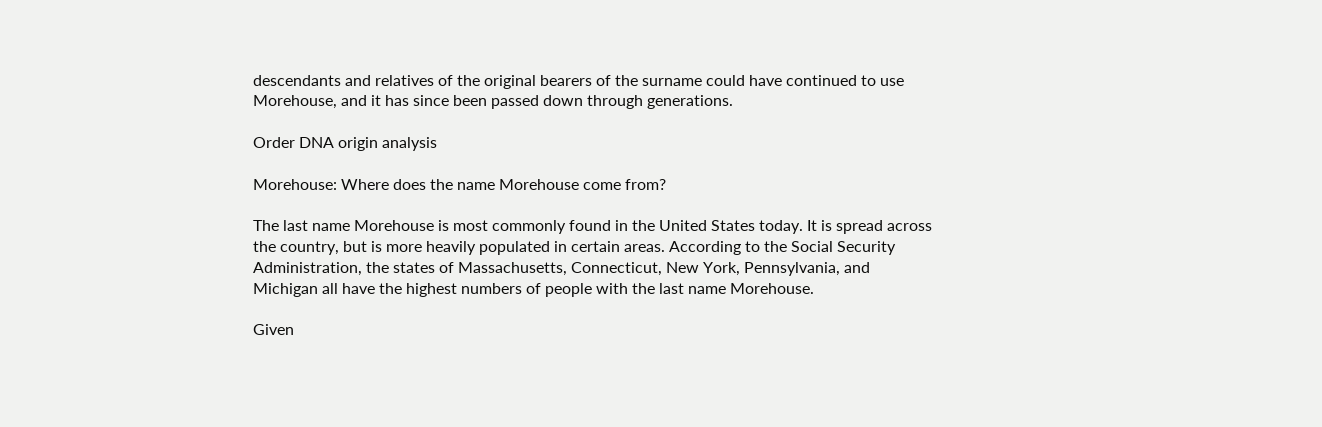descendants and relatives of the original bearers of the surname could have continued to use Morehouse, and it has since been passed down through generations.

Order DNA origin analysis

Morehouse: Where does the name Morehouse come from?

The last name Morehouse is most commonly found in the United States today. It is spread across the country, but is more heavily populated in certain areas. According to the Social Security Administration, the states of Massachusetts, Connecticut, New York, Pennsylvania, and Michigan all have the highest numbers of people with the last name Morehouse.

Given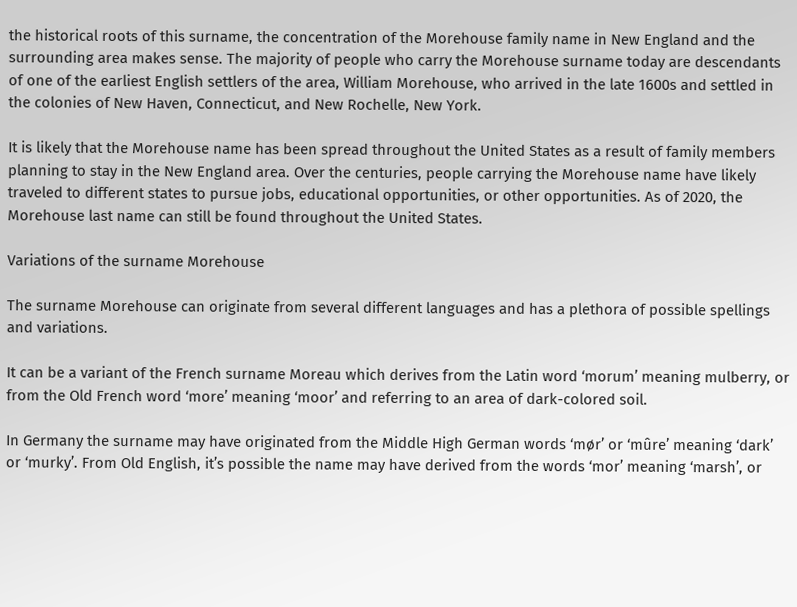the historical roots of this surname, the concentration of the Morehouse family name in New England and the surrounding area makes sense. The majority of people who carry the Morehouse surname today are descendants of one of the earliest English settlers of the area, William Morehouse, who arrived in the late 1600s and settled in the colonies of New Haven, Connecticut, and New Rochelle, New York.

It is likely that the Morehouse name has been spread throughout the United States as a result of family members planning to stay in the New England area. Over the centuries, people carrying the Morehouse name have likely traveled to different states to pursue jobs, educational opportunities, or other opportunities. As of 2020, the Morehouse last name can still be found throughout the United States.

Variations of the surname Morehouse

The surname Morehouse can originate from several different languages and has a plethora of possible spellings and variations.

It can be a variant of the French surname Moreau which derives from the Latin word ‘morum’ meaning mulberry, or from the Old French word ‘more’ meaning ‘moor’ and referring to an area of dark-colored soil.

In Germany the surname may have originated from the Middle High German words ‘mør’ or ‘mûre’ meaning ‘dark’ or ‘murky’. From Old English, it’s possible the name may have derived from the words ‘mor’ meaning ‘marsh’, or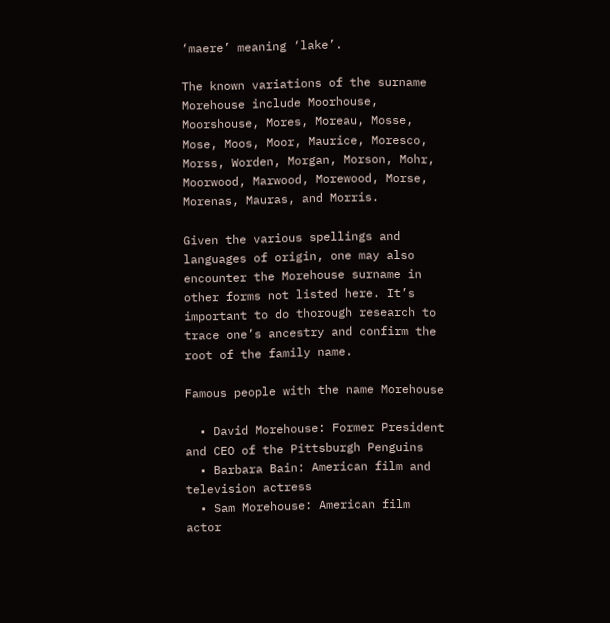‘maere’ meaning ‘lake’.

The known variations of the surname Morehouse include Moorhouse, Moorshouse, Mores, Moreau, Mosse, Mose, Moos, Moor, Maurice, Moresco, Morss, Worden, Morgan, Morson, Mohr, Moorwood, Marwood, Morewood, Morse, Morenas, Mauras, and Morris.

Given the various spellings and languages of origin, one may also encounter the Morehouse surname in other forms not listed here. It’s important to do thorough research to trace one’s ancestry and confirm the root of the family name.

Famous people with the name Morehouse

  • David Morehouse: Former President and CEO of the Pittsburgh Penguins
  • Barbara Bain: American film and television actress
  • Sam Morehouse: American film actor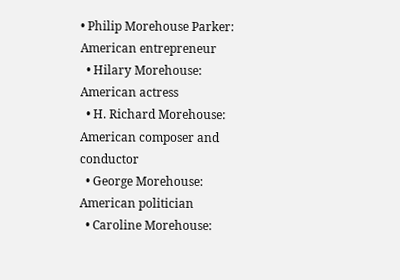• Philip Morehouse Parker: American entrepreneur
  • Hilary Morehouse: American actress
  • H. Richard Morehouse: American composer and conductor
  • George Morehouse: American politician
  • Caroline Morehouse: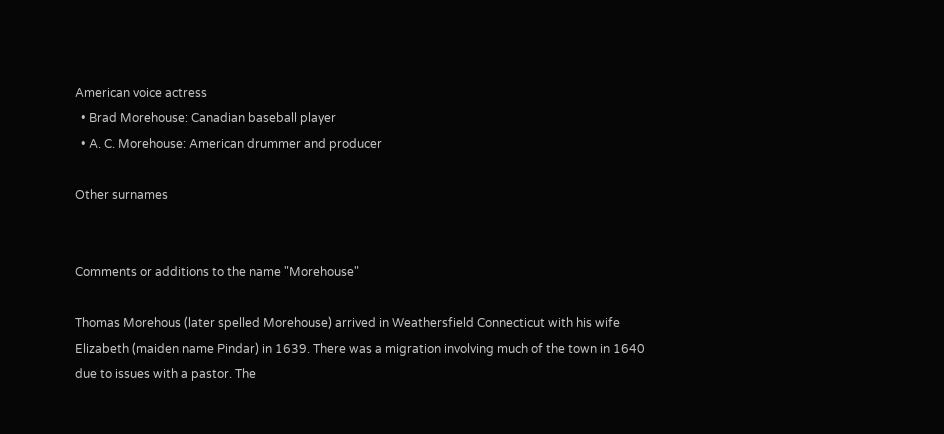American voice actress
  • Brad Morehouse: Canadian baseball player
  • A. C. Morehouse: American drummer and producer

Other surnames


Comments or additions to the name "Morehouse"

Thomas Morehous (later spelled Morehouse) arrived in Weathersfield Connecticut with his wife Elizabeth (maiden name Pindar) in 1639. There was a migration involving much of the town in 1640 due to issues with a pastor. The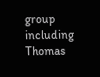group including Thomas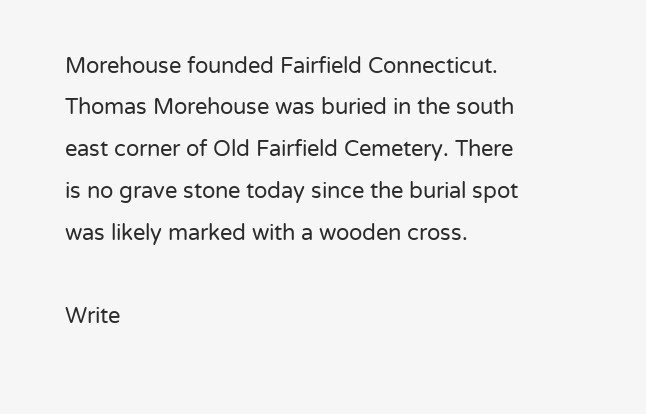Morehouse founded Fairfield Connecticut. Thomas Morehouse was buried in the south east corner of Old Fairfield Cemetery. There is no grave stone today since the burial spot was likely marked with a wooden cross.

Write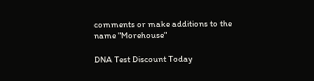comments or make additions to the name "Morehouse"

DNA Test Discount Today